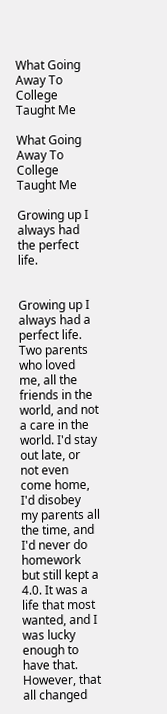What Going Away To College Taught Me

What Going Away To College Taught Me

Growing up I always had the perfect life.


Growing up I always had a perfect life. Two parents who loved me, all the friends in the world, and not a care in the world. I'd stay out late, or not even come home, I'd disobey my parents all the time, and I'd never do homework but still kept a 4.0. It was a life that most wanted, and I was lucky enough to have that. However, that all changed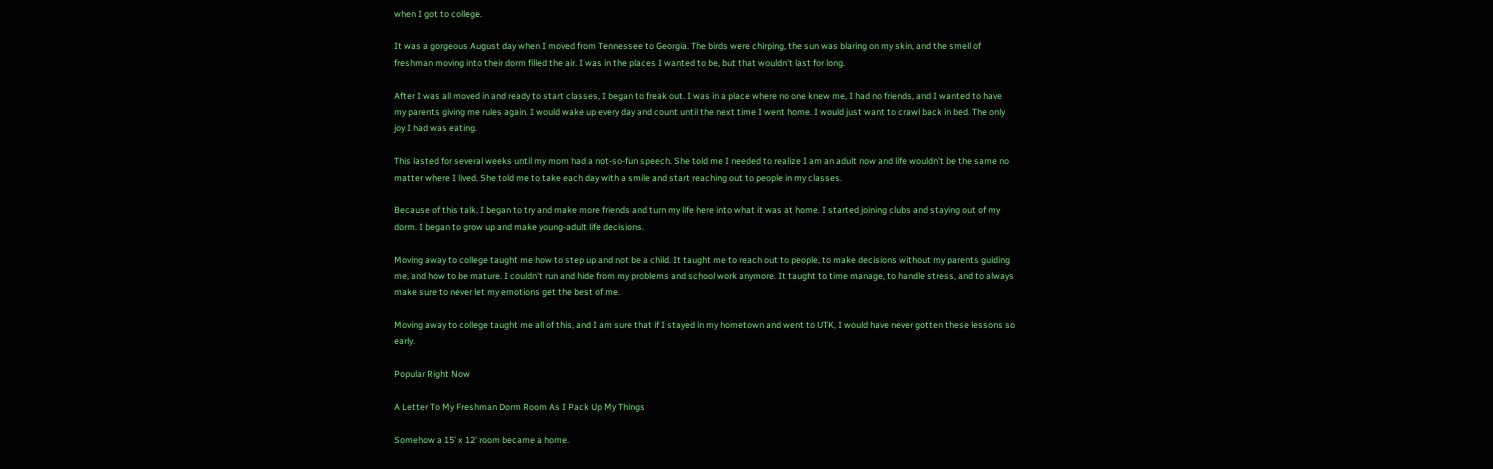when I got to college.

It was a gorgeous August day when I moved from Tennessee to Georgia. The birds were chirping, the sun was blaring on my skin, and the smell of freshman moving into their dorm filled the air. I was in the places I wanted to be, but that wouldn't last for long.

After I was all moved in and ready to start classes, I began to freak out. I was in a place where no one knew me, I had no friends, and I wanted to have my parents giving me rules again. I would wake up every day and count until the next time I went home. I would just want to crawl back in bed. The only joy I had was eating.

This lasted for several weeks until my mom had a not-so-fun speech. She told me I needed to realize I am an adult now and life wouldn't be the same no matter where I lived. She told me to take each day with a smile and start reaching out to people in my classes.

Because of this talk, I began to try and make more friends and turn my life here into what it was at home. I started joining clubs and staying out of my dorm. I began to grow up and make young-adult life decisions.

Moving away to college taught me how to step up and not be a child. It taught me to reach out to people, to make decisions without my parents guiding me, and how to be mature. I couldn't run and hide from my problems and school work anymore. It taught to time manage, to handle stress, and to always make sure to never let my emotions get the best of me.

Moving away to college taught me all of this, and I am sure that if I stayed in my hometown and went to UTK, I would have never gotten these lessons so early.

Popular Right Now

A Letter To My Freshman Dorm Room As I Pack Up My Things

Somehow a 15' x 12' room became a home.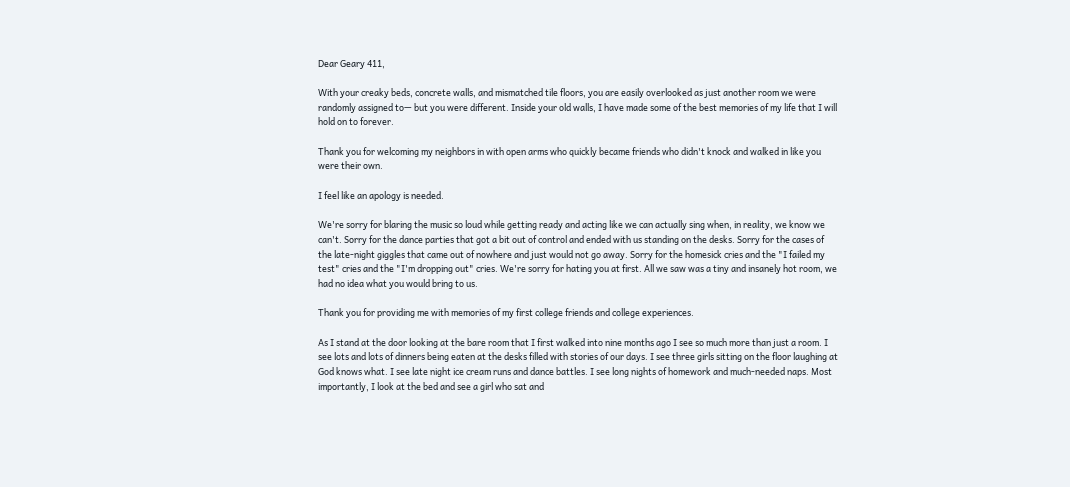Dear Geary 411,

With your creaky beds, concrete walls, and mismatched tile floors, you are easily overlooked as just another room we were randomly assigned to— but you were different. Inside your old walls, I have made some of the best memories of my life that I will hold on to forever.

Thank you for welcoming my neighbors in with open arms who quickly became friends who didn't knock and walked in like you were their own.

I feel like an apology is needed.

We're sorry for blaring the music so loud while getting ready and acting like we can actually sing when, in reality, we know we can't. Sorry for the dance parties that got a bit out of control and ended with us standing on the desks. Sorry for the cases of the late-night giggles that came out of nowhere and just would not go away. Sorry for the homesick cries and the "I failed my test" cries and the "I'm dropping out" cries. We're sorry for hating you at first. All we saw was a tiny and insanely hot room, we had no idea what you would bring to us.

Thank you for providing me with memories of my first college friends and college experiences.

As I stand at the door looking at the bare room that I first walked into nine months ago I see so much more than just a room. I see lots and lots of dinners being eaten at the desks filled with stories of our days. I see three girls sitting on the floor laughing at God knows what. I see late night ice cream runs and dance battles. I see long nights of homework and much-needed naps. Most importantly, I look at the bed and see a girl who sat and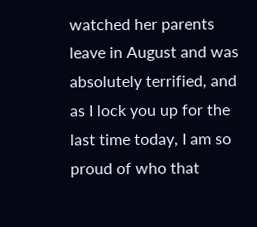watched her parents leave in August and was absolutely terrified, and as I lock you up for the last time today, I am so proud of who that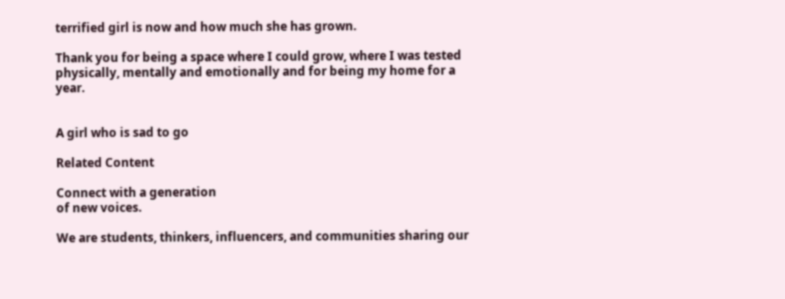terrified girl is now and how much she has grown.

Thank you for being a space where I could grow, where I was tested physically, mentally and emotionally and for being my home for a year.


A girl who is sad to go

Related Content

Connect with a generation
of new voices.

We are students, thinkers, influencers, and communities sharing our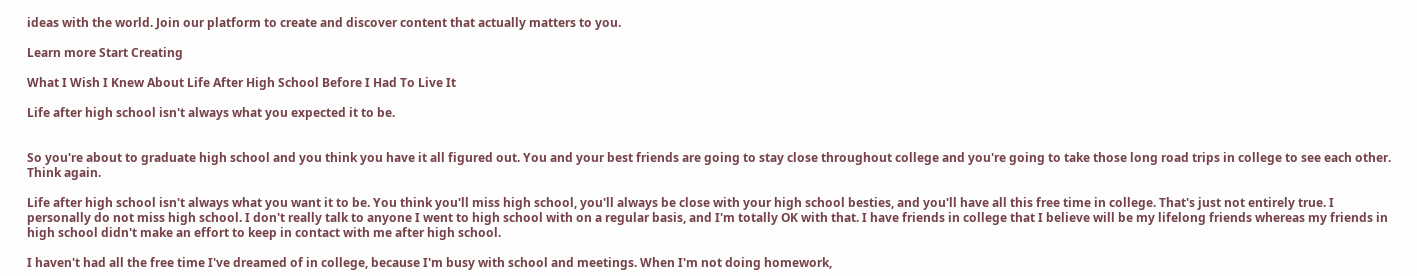ideas with the world. Join our platform to create and discover content that actually matters to you.

Learn more Start Creating

What I Wish I Knew About Life After High School Before I Had To Live It

Life after high school isn't always what you expected it to be.


So you're about to graduate high school and you think you have it all figured out. You and your best friends are going to stay close throughout college and you're going to take those long road trips in college to see each other. Think again.

Life after high school isn't always what you want it to be. You think you'll miss high school, you'll always be close with your high school besties, and you'll have all this free time in college. That's just not entirely true. I personally do not miss high school. I don't really talk to anyone I went to high school with on a regular basis, and I'm totally OK with that. I have friends in college that I believe will be my lifelong friends whereas my friends in high school didn't make an effort to keep in contact with me after high school.

I haven't had all the free time I've dreamed of in college, because I'm busy with school and meetings. When I'm not doing homework,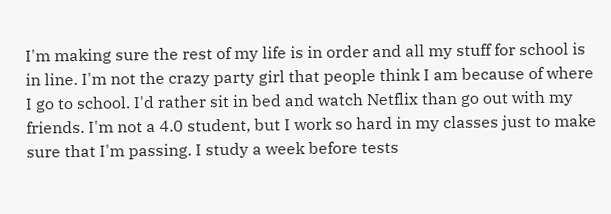I'm making sure the rest of my life is in order and all my stuff for school is in line. I'm not the crazy party girl that people think I am because of where I go to school. I'd rather sit in bed and watch Netflix than go out with my friends. I'm not a 4.0 student, but I work so hard in my classes just to make sure that I'm passing. I study a week before tests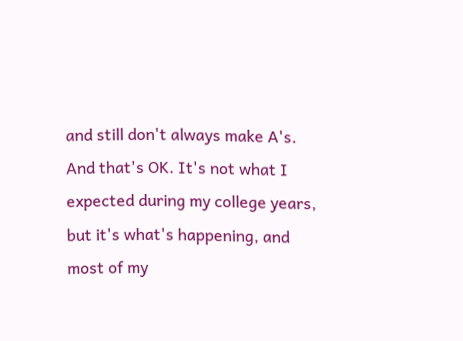and still don't always make A's. And that's OK. It's not what I expected during my college years, but it's what's happening, and most of my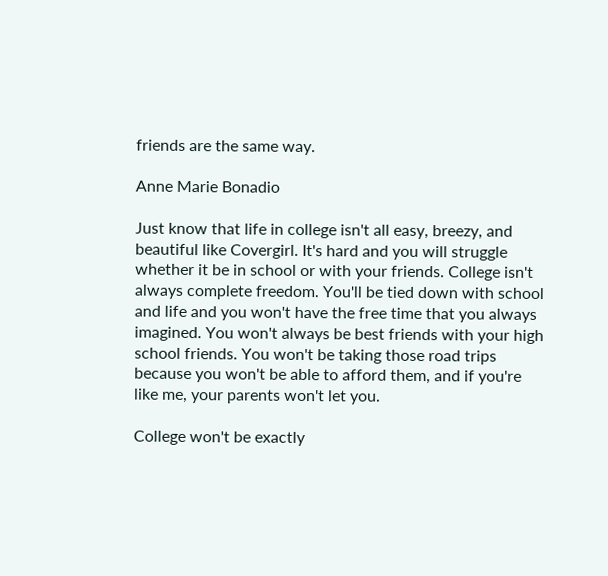friends are the same way.

Anne Marie Bonadio

Just know that life in college isn't all easy, breezy, and beautiful like Covergirl. It's hard and you will struggle whether it be in school or with your friends. College isn't always complete freedom. You'll be tied down with school and life and you won't have the free time that you always imagined. You won't always be best friends with your high school friends. You won't be taking those road trips because you won't be able to afford them, and if you're like me, your parents won't let you.

College won't be exactly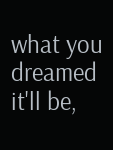what you dreamed it'll be,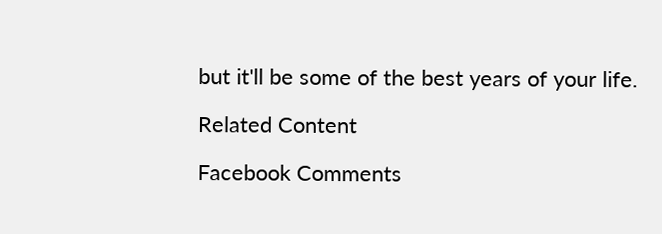but it'll be some of the best years of your life.

Related Content

Facebook Comments